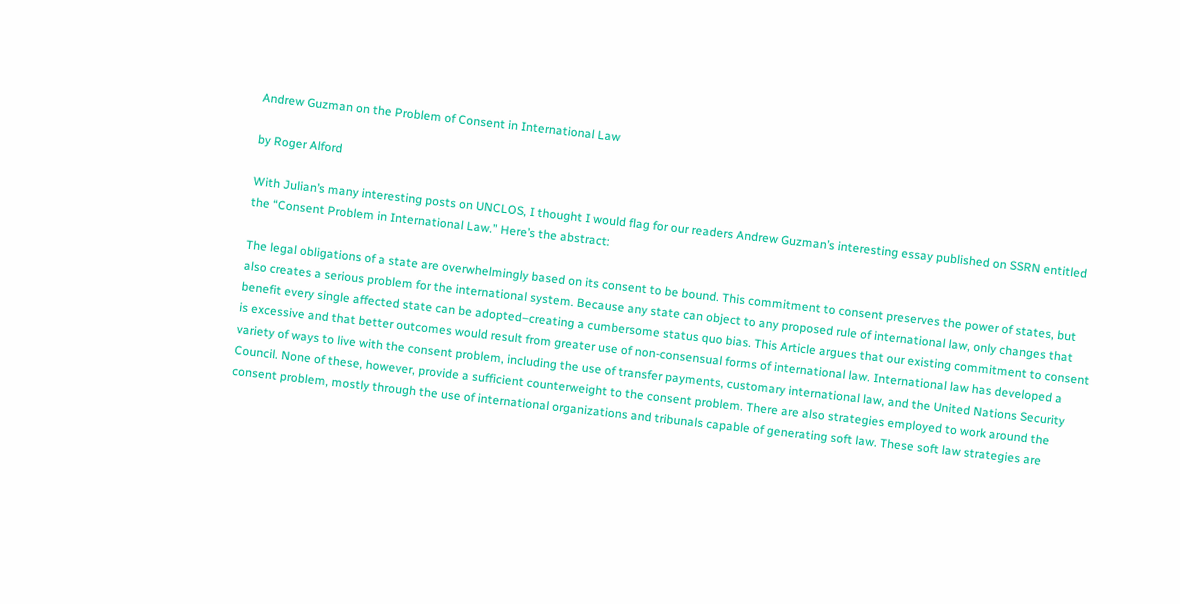Andrew Guzman on the Problem of Consent in International Law

by Roger Alford

With Julian’s many interesting posts on UNCLOS, I thought I would flag for our readers Andrew Guzman’s interesting essay published on SSRN entitled the “Consent Problem in International Law.” Here’s the abstract:

The legal obligations of a state are overwhelmingly based on its consent to be bound. This commitment to consent preserves the power of states, but also creates a serious problem for the international system. Because any state can object to any proposed rule of international law, only changes that benefit every single affected state can be adopted–creating a cumbersome status quo bias. This Article argues that our existing commitment to consent is excessive and that better outcomes would result from greater use of non-consensual forms of international law. International law has developed a variety of ways to live with the consent problem, including the use of transfer payments, customary international law, and the United Nations Security Council. None of these, however, provide a sufficient counterweight to the consent problem. There are also strategies employed to work around the consent problem, mostly through the use of international organizations and tribunals capable of generating soft law. These soft law strategies are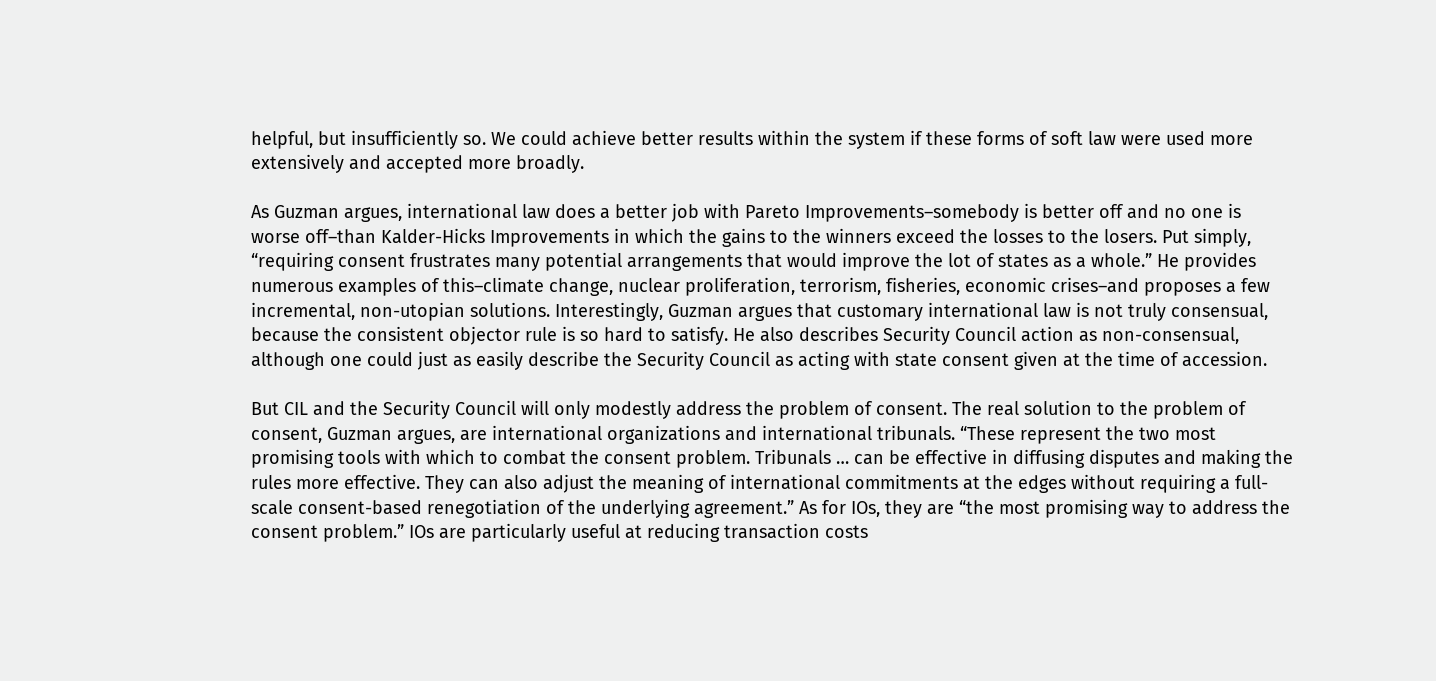helpful, but insufficiently so. We could achieve better results within the system if these forms of soft law were used more extensively and accepted more broadly.

As Guzman argues, international law does a better job with Pareto Improvements–somebody is better off and no one is worse off–than Kalder-Hicks Improvements in which the gains to the winners exceed the losses to the losers. Put simply, “requiring consent frustrates many potential arrangements that would improve the lot of states as a whole.” He provides numerous examples of this–climate change, nuclear proliferation, terrorism, fisheries, economic crises–and proposes a few incremental, non-utopian solutions. Interestingly, Guzman argues that customary international law is not truly consensual, because the consistent objector rule is so hard to satisfy. He also describes Security Council action as non-consensual, although one could just as easily describe the Security Council as acting with state consent given at the time of accession.

But CIL and the Security Council will only modestly address the problem of consent. The real solution to the problem of consent, Guzman argues, are international organizations and international tribunals. “These represent the two most promising tools with which to combat the consent problem. Tribunals … can be effective in diffusing disputes and making the rules more effective. They can also adjust the meaning of international commitments at the edges without requiring a full-scale consent-based renegotiation of the underlying agreement.” As for IOs, they are “the most promising way to address the consent problem.” IOs are particularly useful at reducing transaction costs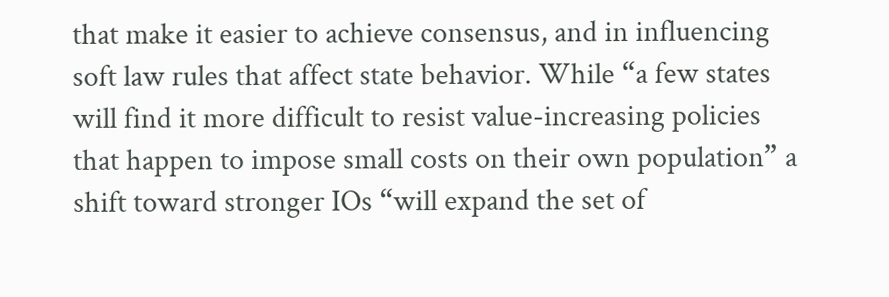that make it easier to achieve consensus, and in influencing soft law rules that affect state behavior. While “a few states will find it more difficult to resist value-increasing policies that happen to impose small costs on their own population” a shift toward stronger IOs “will expand the set of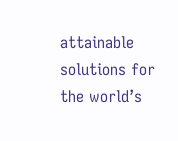attainable solutions for the world’s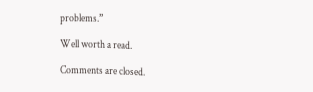problems.”

Well worth a read.

Comments are closed.